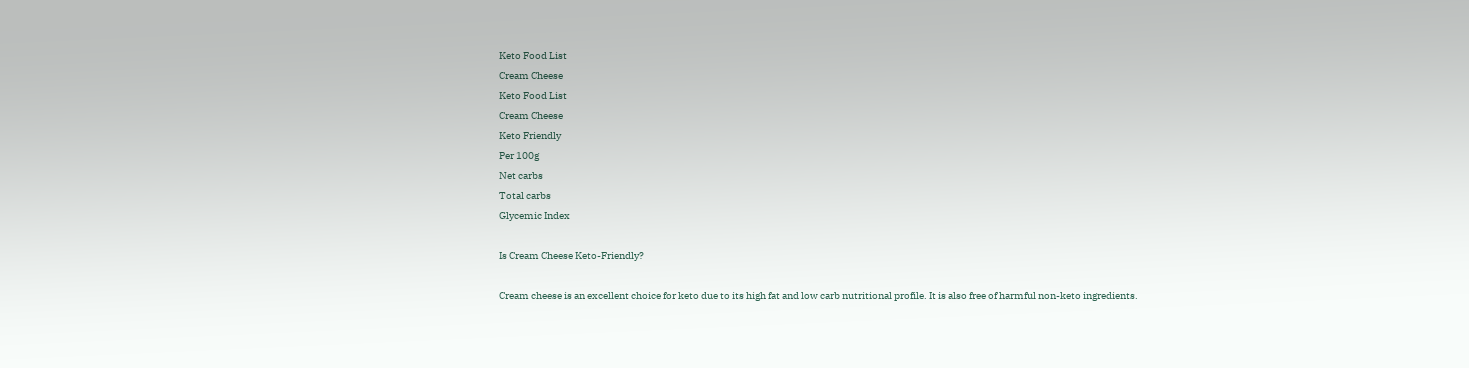Keto Food List
Cream Cheese
Keto Food List
Cream Cheese
Keto Friendly
Per 100g
Net carbs
Total carbs
Glycemic Index

Is Cream Cheese Keto-Friendly?

Cream cheese is an excellent choice for keto due to its high fat and low carb nutritional profile. It is also free of harmful non-keto ingredients.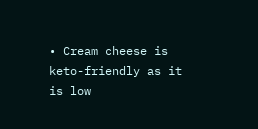• Cream cheese is keto-friendly as it is low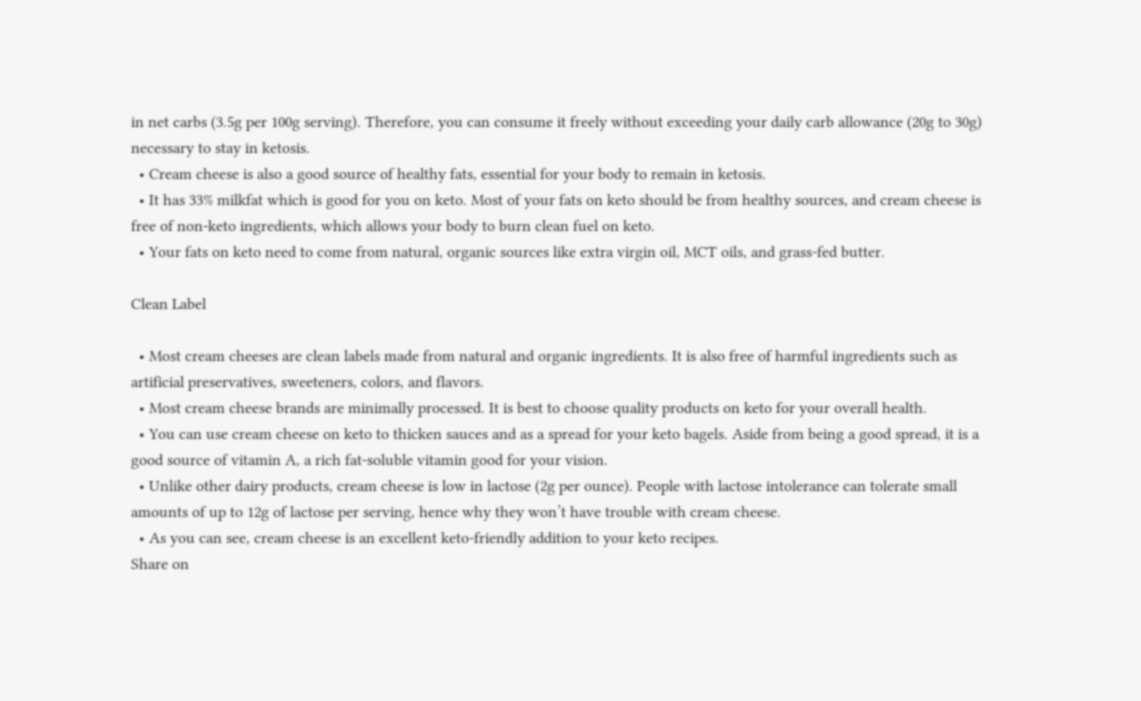in net carbs (3.5g per 100g serving). Therefore, you can consume it freely without exceeding your daily carb allowance (20g to 30g) necessary to stay in ketosis.
  • Cream cheese is also a good source of healthy fats, essential for your body to remain in ketosis.
  • It has 33% milkfat which is good for you on keto. Most of your fats on keto should be from healthy sources, and cream cheese is free of non-keto ingredients, which allows your body to burn clean fuel on keto.
  • Your fats on keto need to come from natural, organic sources like extra virgin oil, MCT oils, and grass-fed butter.

Clean Label

  • Most cream cheeses are clean labels made from natural and organic ingredients. It is also free of harmful ingredients such as artificial preservatives, sweeteners, colors, and flavors.
  • Most cream cheese brands are minimally processed. It is best to choose quality products on keto for your overall health.
  • You can use cream cheese on keto to thicken sauces and as a spread for your keto bagels. Aside from being a good spread, it is a good source of vitamin A, a rich fat-soluble vitamin good for your vision.
  • Unlike other dairy products, cream cheese is low in lactose (2g per ounce). People with lactose intolerance can tolerate small amounts of up to 12g of lactose per serving, hence why they won’t have trouble with cream cheese.
  • As you can see, cream cheese is an excellent keto-friendly addition to your keto recipes.
Share on